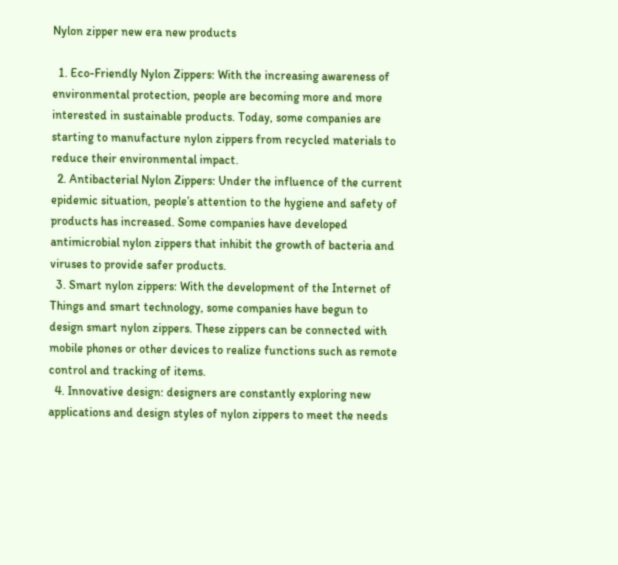Nylon zipper new era new products

  1. Eco-Friendly Nylon Zippers: With the increasing awareness of environmental protection, people are becoming more and more interested in sustainable products. Today, some companies are starting to manufacture nylon zippers from recycled materials to reduce their environmental impact.
  2. Antibacterial Nylon Zippers: Under the influence of the current epidemic situation, people’s attention to the hygiene and safety of products has increased. Some companies have developed antimicrobial nylon zippers that inhibit the growth of bacteria and viruses to provide safer products.
  3. Smart nylon zippers: With the development of the Internet of Things and smart technology, some companies have begun to design smart nylon zippers. These zippers can be connected with mobile phones or other devices to realize functions such as remote control and tracking of items.
  4. Innovative design: designers are constantly exploring new applications and design styles of nylon zippers to meet the needs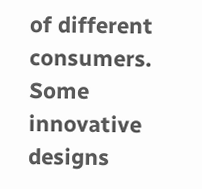of different consumers. Some innovative designs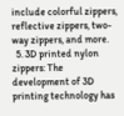include colorful zippers, reflective zippers, two-way zippers, and more.
  5. 3D printed nylon zippers: The development of 3D printing technology has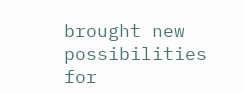brought new possibilities for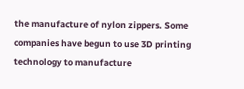the manufacture of nylon zippers. Some companies have begun to use 3D printing technology to manufacture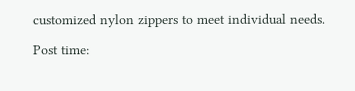customized nylon zippers to meet individual needs.

Post time: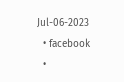Jul-06-2023
  • facebook
  •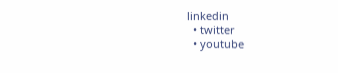linkedin
  • twitter
  • youtube